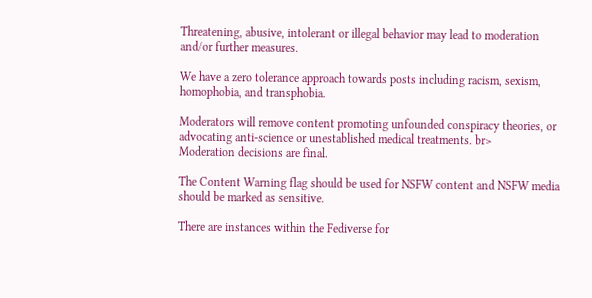Threatening, abusive, intolerant or illegal behavior may lead to moderation and/or further measures.

We have a zero tolerance approach towards posts including racism, sexism, homophobia, and transphobia.

Moderators will remove content promoting unfounded conspiracy theories, or advocating anti-science or unestablished medical treatments. br>
Moderation decisions are final.

The Content Warning flag should be used for NSFW content and NSFW media should be marked as sensitive.

There are instances within the Fediverse for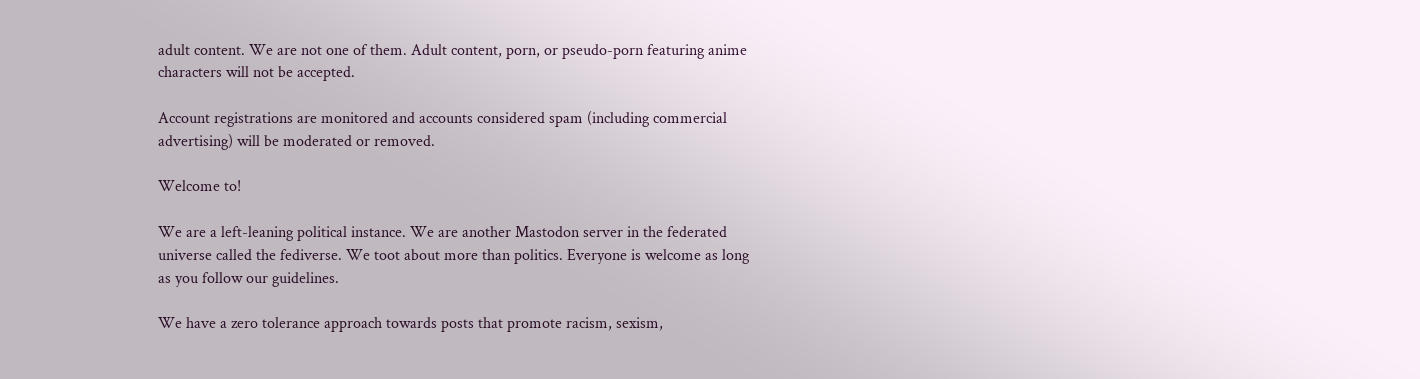adult content. We are not one of them. Adult content, porn, or pseudo-porn featuring anime characters will not be accepted.

Account registrations are monitored and accounts considered spam (including commercial advertising) will be moderated or removed.

Welcome to!

We are a left-leaning political instance. We are another Mastodon server in the federated universe called the fediverse. We toot about more than politics. Everyone is welcome as long as you follow our guidelines.

We have a zero tolerance approach towards posts that promote racism, sexism,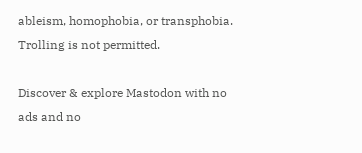ableism, homophobia, or transphobia. Trolling is not permitted.

Discover & explore Mastodon with no ads and no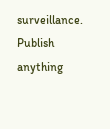surveillance. Publish anything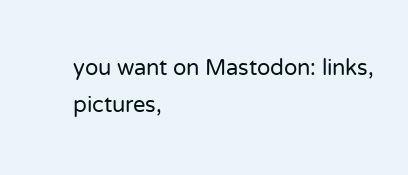you want on Mastodon: links, pictures,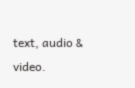text, audio & video.